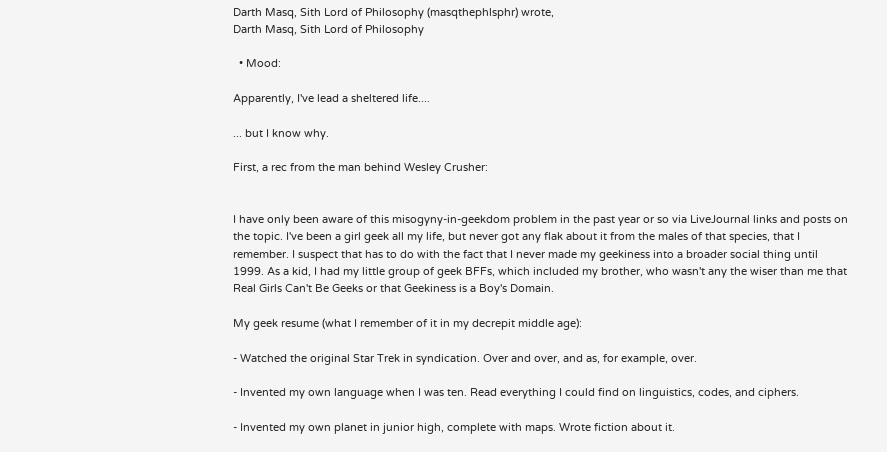Darth Masq, Sith Lord of Philosophy (masqthephlsphr) wrote,
Darth Masq, Sith Lord of Philosophy

  • Mood:

Apparently, I've lead a sheltered life....

... but I know why.

First, a rec from the man behind Wesley Crusher:


I have only been aware of this misogyny-in-geekdom problem in the past year or so via LiveJournal links and posts on the topic. I've been a girl geek all my life, but never got any flak about it from the males of that species, that I remember. I suspect that has to do with the fact that I never made my geekiness into a broader social thing until 1999. As a kid, I had my little group of geek BFFs, which included my brother, who wasn't any the wiser than me that Real Girls Can't Be Geeks or that Geekiness is a Boy's Domain.

My geek resume (what I remember of it in my decrepit middle age):

- Watched the original Star Trek in syndication. Over and over, and as, for example, over.

- Invented my own language when I was ten. Read everything I could find on linguistics, codes, and ciphers.

- Invented my own planet in junior high, complete with maps. Wrote fiction about it.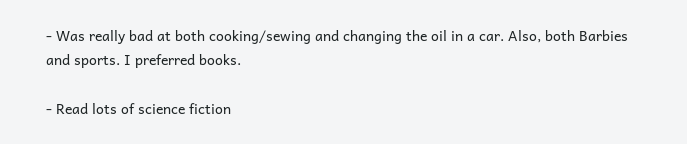- Was really bad at both cooking/sewing and changing the oil in a car. Also, both Barbies and sports. I preferred books.

- Read lots of science fiction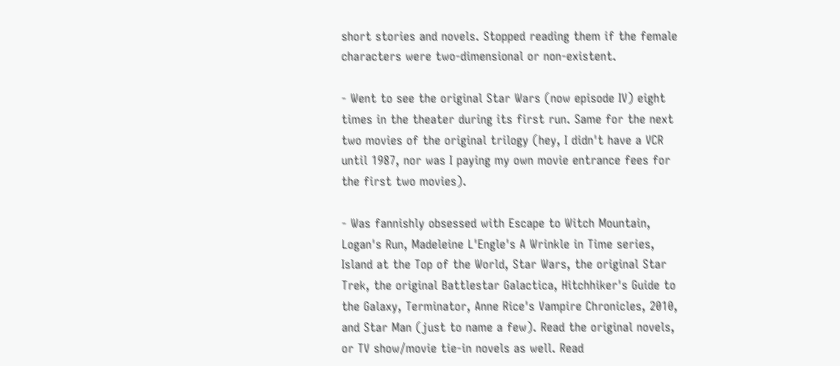short stories and novels. Stopped reading them if the female characters were two-dimensional or non-existent.

- Went to see the original Star Wars (now episode IV) eight times in the theater during its first run. Same for the next two movies of the original trilogy (hey, I didn't have a VCR until 1987, nor was I paying my own movie entrance fees for the first two movies).

- Was fannishly obsessed with Escape to Witch Mountain, Logan's Run, Madeleine L'Engle's A Wrinkle in Time series, Island at the Top of the World, Star Wars, the original Star Trek, the original Battlestar Galactica, Hitchhiker's Guide to the Galaxy, Terminator, Anne Rice's Vampire Chronicles, 2010, and Star Man (just to name a few). Read the original novels, or TV show/movie tie-in novels as well. Read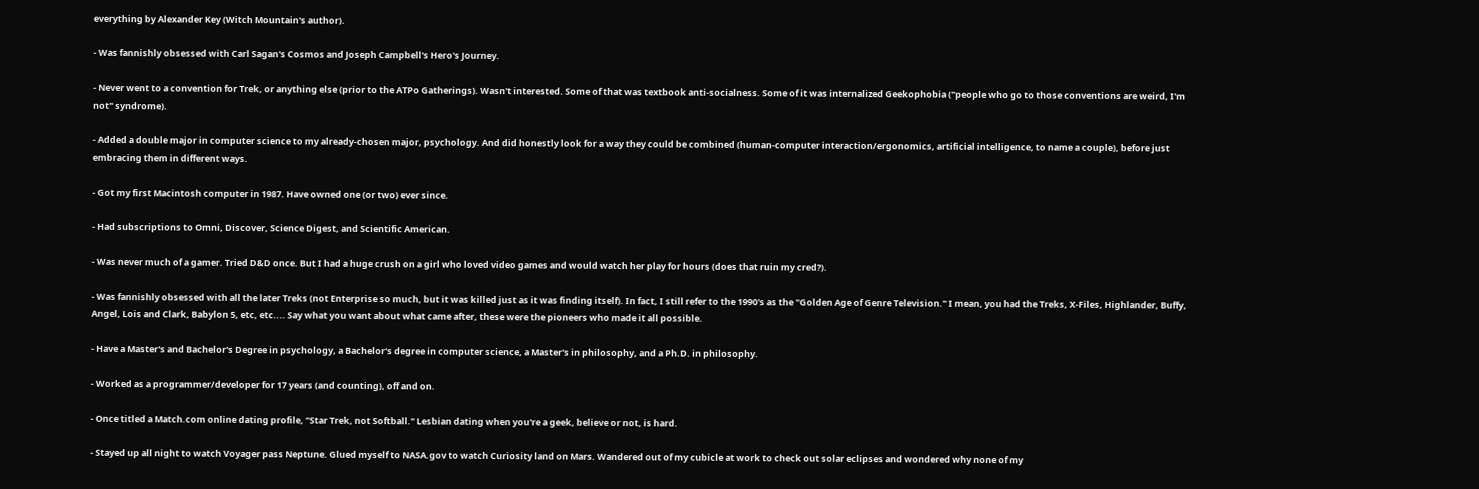everything by Alexander Key (Witch Mountain's author).

- Was fannishly obsessed with Carl Sagan's Cosmos and Joseph Campbell's Hero's Journey.

- Never went to a convention for Trek, or anything else (prior to the ATPo Gatherings). Wasn't interested. Some of that was textbook anti-socialness. Some of it was internalized Geekophobia ("people who go to those conventions are weird, I'm not" syndrome).

- Added a double major in computer science to my already-chosen major, psychology. And did honestly look for a way they could be combined (human-computer interaction/ergonomics, artificial intelligence, to name a couple), before just embracing them in different ways.

- Got my first Macintosh computer in 1987. Have owned one (or two) ever since.

- Had subscriptions to Omni, Discover, Science Digest, and Scientific American.

- Was never much of a gamer. Tried D&D once. But I had a huge crush on a girl who loved video games and would watch her play for hours (does that ruin my cred?).

- Was fannishly obsessed with all the later Treks (not Enterprise so much, but it was killed just as it was finding itself). In fact, I still refer to the 1990's as the "Golden Age of Genre Television." I mean, you had the Treks, X-Files, Highlander, Buffy, Angel, Lois and Clark, Babylon 5, etc, etc.... Say what you want about what came after, these were the pioneers who made it all possible.

- Have a Master's and Bachelor's Degree in psychology, a Bachelor's degree in computer science, a Master's in philosophy, and a Ph.D. in philosophy.

- Worked as a programmer/developer for 17 years (and counting), off and on.

- Once titled a Match.com online dating profile, "Star Trek, not Softball." Lesbian dating when you're a geek, believe or not, is hard.

- Stayed up all night to watch Voyager pass Neptune. Glued myself to NASA.gov to watch Curiosity land on Mars. Wandered out of my cubicle at work to check out solar eclipses and wondered why none of my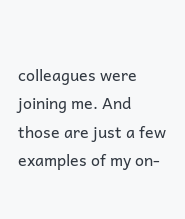colleagues were joining me. And those are just a few examples of my on-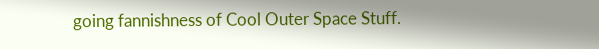going fannishness of Cool Outer Space Stuff.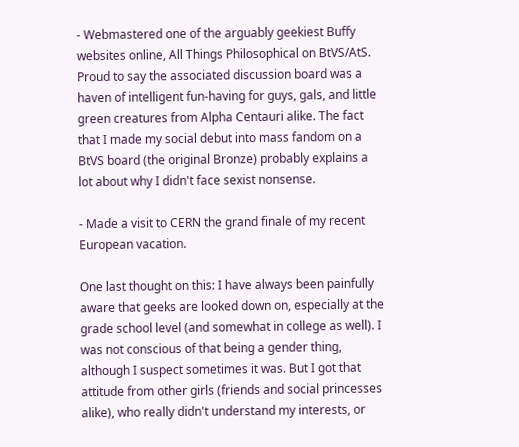- Webmastered one of the arguably geekiest Buffy websites online, All Things Philosophical on BtVS/AtS. Proud to say the associated discussion board was a haven of intelligent fun-having for guys, gals, and little green creatures from Alpha Centauri alike. The fact that I made my social debut into mass fandom on a BtVS board (the original Bronze) probably explains a lot about why I didn't face sexist nonsense.

- Made a visit to CERN the grand finale of my recent European vacation.

One last thought on this: I have always been painfully aware that geeks are looked down on, especially at the grade school level (and somewhat in college as well). I was not conscious of that being a gender thing, although I suspect sometimes it was. But I got that attitude from other girls (friends and social princesses alike), who really didn't understand my interests, or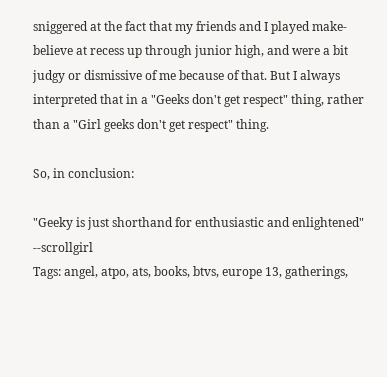sniggered at the fact that my friends and I played make-believe at recess up through junior high, and were a bit judgy or dismissive of me because of that. But I always interpreted that in a "Geeks don't get respect" thing, rather than a "Girl geeks don't get respect" thing.

So, in conclusion:

"Geeky is just shorthand for enthusiastic and enlightened" --scrollgirl
Tags: angel, atpo, ats, books, btvs, europe 13, gatherings,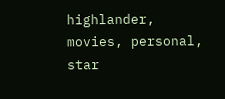highlander, movies, personal, star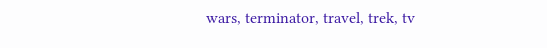wars, terminator, travel, trek, tv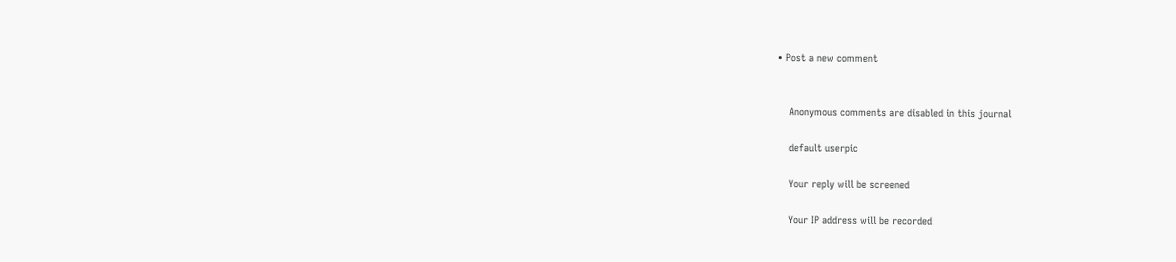• Post a new comment


    Anonymous comments are disabled in this journal

    default userpic

    Your reply will be screened

    Your IP address will be recorded